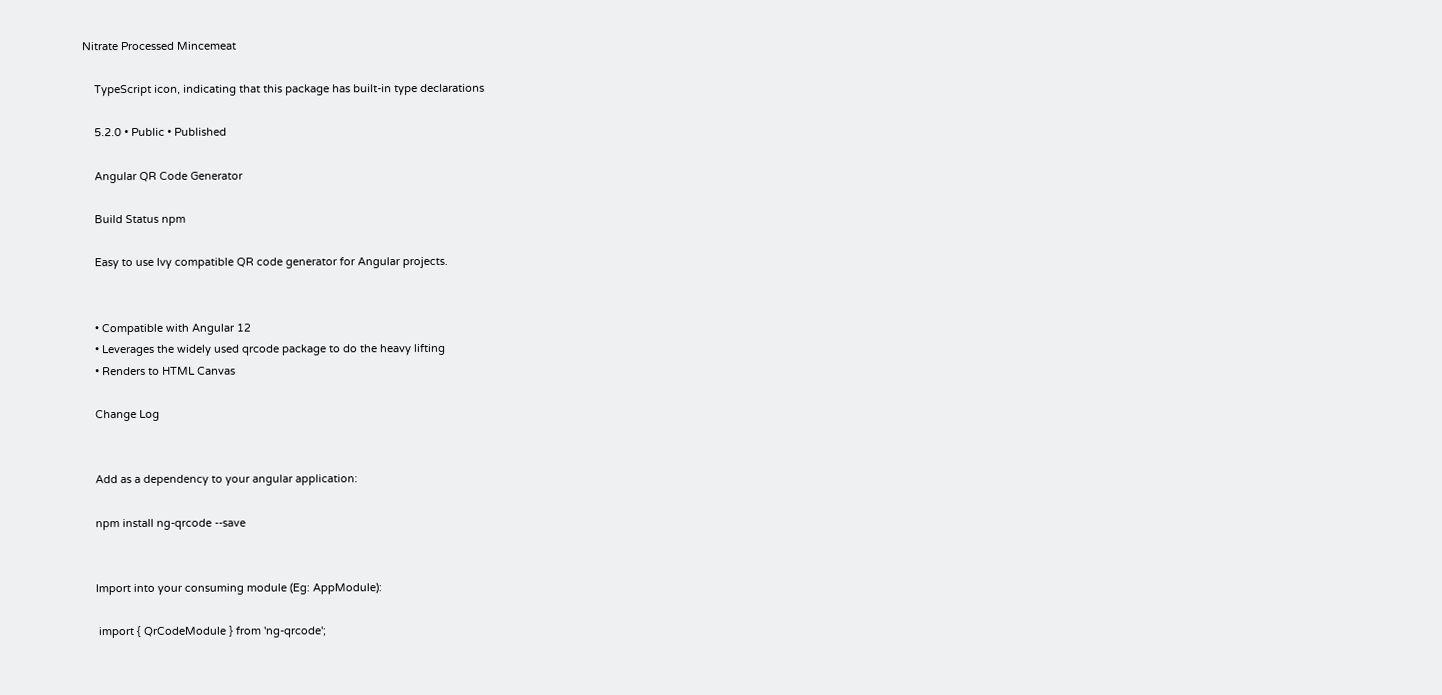Nitrate Processed Mincemeat

    TypeScript icon, indicating that this package has built-in type declarations

    5.2.0 • Public • Published

    Angular QR Code Generator

    Build Status npm

    Easy to use Ivy compatible QR code generator for Angular projects.


    • Compatible with Angular 12
    • Leverages the widely used qrcode package to do the heavy lifting
    • Renders to HTML Canvas

    Change Log


    Add as a dependency to your angular application:

    npm install ng-qrcode --save


    Import into your consuming module (Eg: AppModule):

     import { QrCodeModule } from 'ng-qrcode';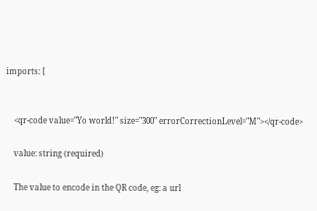imports: [


    <qr-code value="Yo world!" size="300" errorCorrectionLevel="M"></qr-code>

    value: string (required)

    The value to encode in the QR code, eg: a url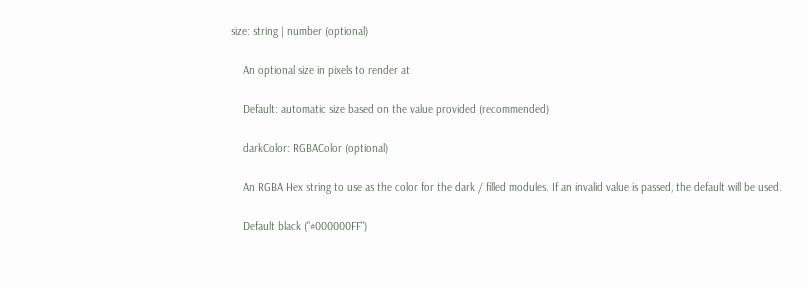size: string | number (optional)

    An optional size in pixels to render at

    Default: automatic size based on the value provided (recommended)

    darkColor: RGBAColor (optional)

    An RGBA Hex string to use as the color for the dark / filled modules. If an invalid value is passed, the default will be used.

    Default black ("#000000FF")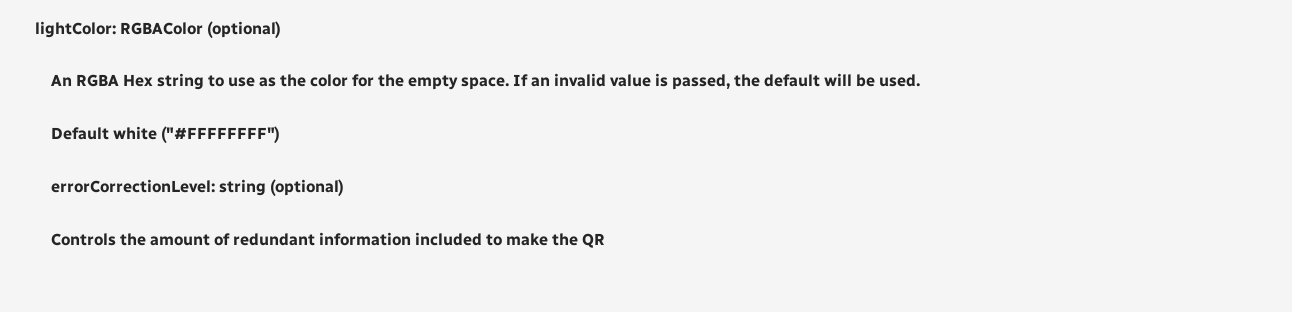lightColor: RGBAColor (optional)

    An RGBA Hex string to use as the color for the empty space. If an invalid value is passed, the default will be used.

    Default white ("#FFFFFFFF")

    errorCorrectionLevel: string (optional)

    Controls the amount of redundant information included to make the QR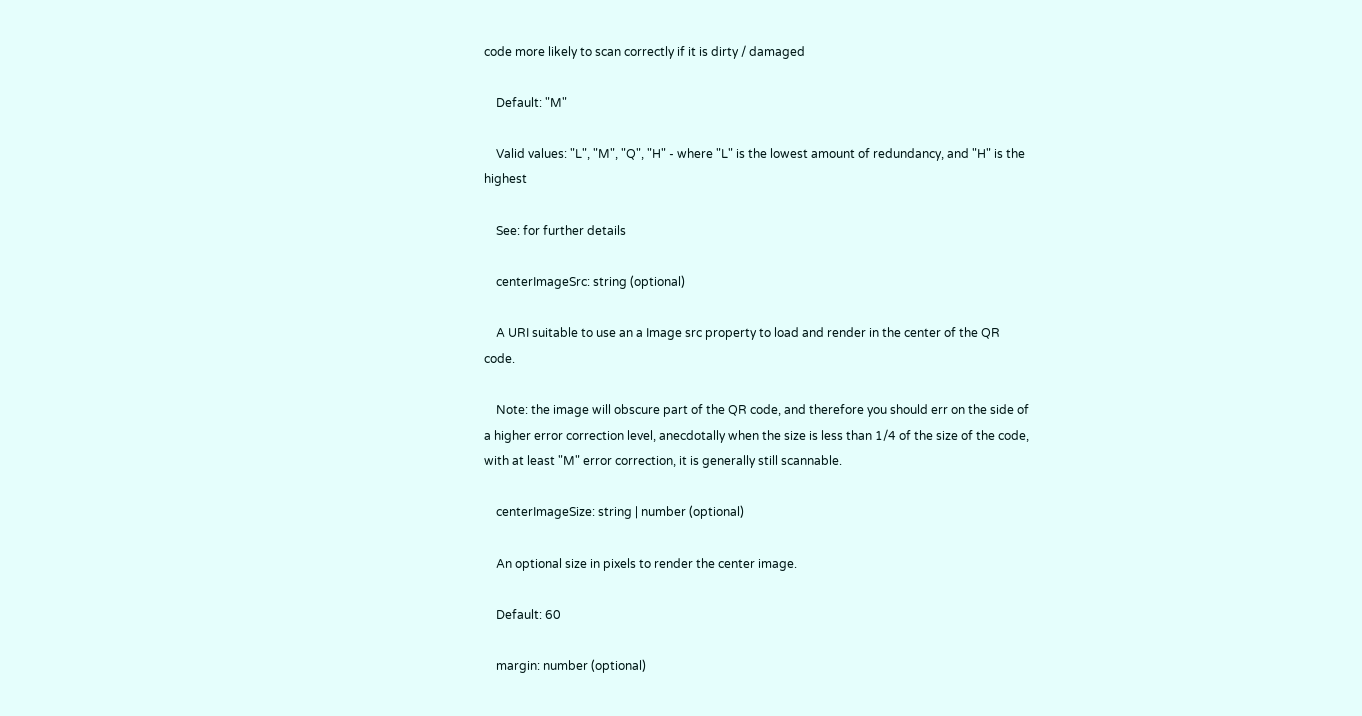code more likely to scan correctly if it is dirty / damaged

    Default: "M"

    Valid values: "L", "M", "Q", "H" - where "L" is the lowest amount of redundancy, and "H" is the highest

    See: for further details

    centerImageSrc: string (optional)

    A URI suitable to use an a Image src property to load and render in the center of the QR code.

    Note: the image will obscure part of the QR code, and therefore you should err on the side of a higher error correction level, anecdotally when the size is less than 1/4 of the size of the code, with at least "M" error correction, it is generally still scannable.

    centerImageSize: string | number (optional)

    An optional size in pixels to render the center image.

    Default: 60

    margin: number (optional)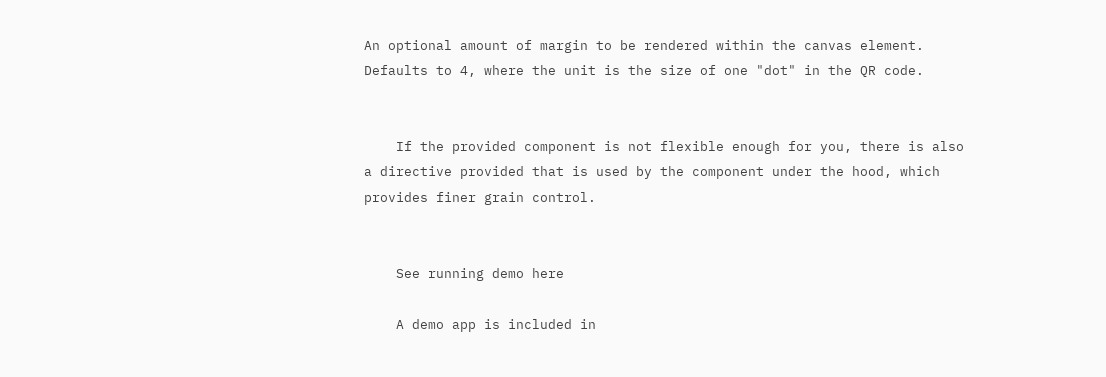An optional amount of margin to be rendered within the canvas element. Defaults to 4, where the unit is the size of one "dot" in the QR code.


    If the provided component is not flexible enough for you, there is also a directive provided that is used by the component under the hood, which provides finer grain control.


    See running demo here

    A demo app is included in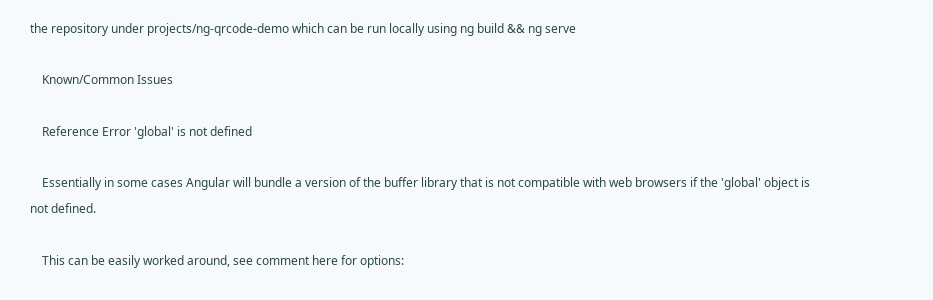the repository under projects/ng-qrcode-demo which can be run locally using ng build && ng serve

    Known/Common Issues

    Reference Error 'global' is not defined

    Essentially in some cases Angular will bundle a version of the buffer library that is not compatible with web browsers if the 'global' object is not defined.

    This can be easily worked around, see comment here for options: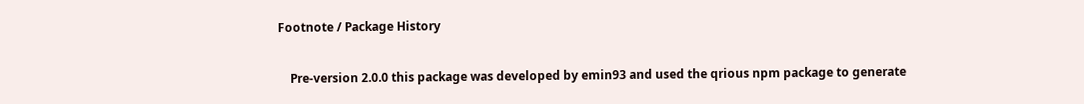Footnote / Package History

    Pre-version 2.0.0 this package was developed by emin93 and used the qrious npm package to generate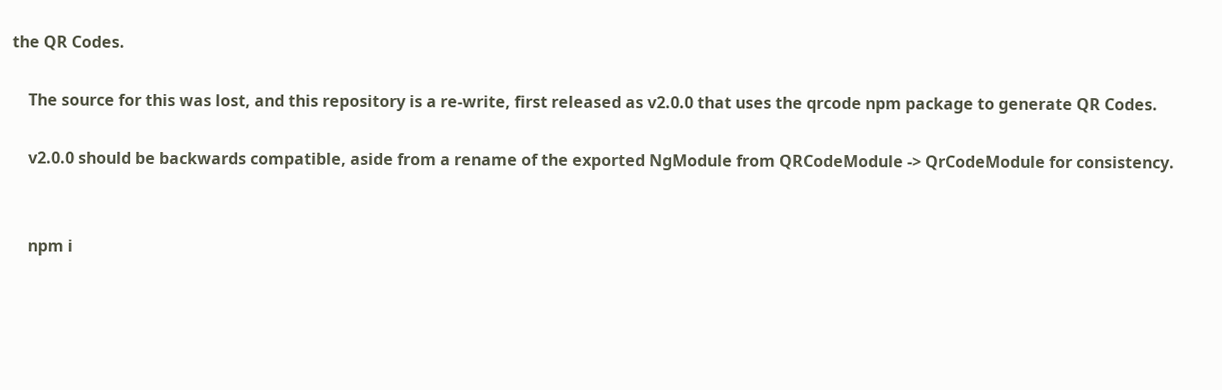the QR Codes.

    The source for this was lost, and this repository is a re-write, first released as v2.0.0 that uses the qrcode npm package to generate QR Codes.

    v2.0.0 should be backwards compatible, aside from a rename of the exported NgModule from QRCodeModule -> QrCodeModule for consistency.


    npm i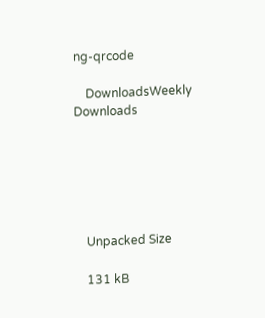ng-qrcode

    DownloadsWeekly Downloads






    Unpacked Size

    131 kB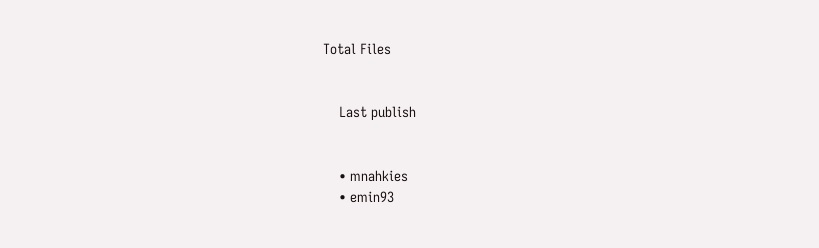Total Files


    Last publish


    • mnahkies
    • emin93